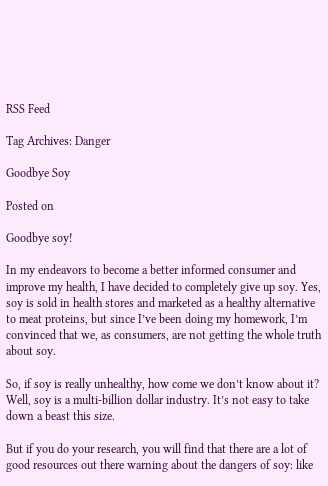RSS Feed

Tag Archives: Danger

Goodbye Soy

Posted on

Goodbye soy!

In my endeavors to become a better informed consumer and improve my health, I have decided to completely give up soy. Yes, soy is sold in health stores and marketed as a healthy alternative to meat proteins, but since I’ve been doing my homework, I’m convinced that we, as consumers, are not getting the whole truth about soy.

So, if soy is really unhealthy, how come we don’t know about it? Well, soy is a multi-billion dollar industry. It’s not easy to take down a beast this size.

But if you do your research, you will find that there are a lot of good resources out there warning about the dangers of soy: like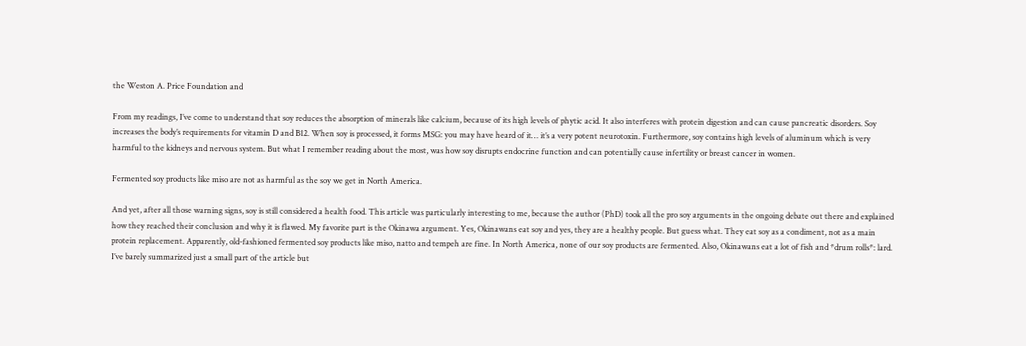the Weston A. Price Foundation and

From my readings, I’ve come to understand that soy reduces the absorption of minerals like calcium, because of its high levels of phytic acid. It also interferes with protein digestion and can cause pancreatic disorders. Soy increases the body’s requirements for vitamin D and B12. When soy is processed, it forms MSG: you may have heard of it… it’s a very potent neurotoxin. Furthermore, soy contains high levels of aluminum which is very harmful to the kidneys and nervous system. But what I remember reading about the most, was how soy disrupts endocrine function and can potentially cause infertility or breast cancer in women.

Fermented soy products like miso are not as harmful as the soy we get in North America.

And yet, after all those warning signs, soy is still considered a health food. This article was particularly interesting to me, because the author (PhD) took all the pro soy arguments in the ongoing debate out there and explained how they reached their conclusion and why it is flawed. My favorite part is the Okinawa argument. Yes, Okinawans eat soy and yes, they are a healthy people. But guess what. They eat soy as a condiment, not as a main protein replacement. Apparently, old-fashioned fermented soy products like miso, natto and tempeh are fine. In North America, none of our soy products are fermented. Also, Okinawans eat a lot of fish and *drum rolls*: lard. I’ve barely summarized just a small part of the article but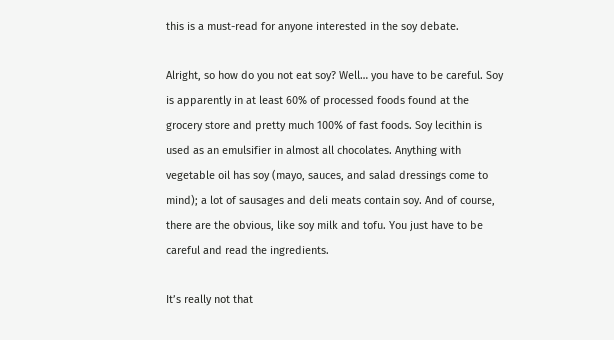this is a must-read for anyone interested in the soy debate.

Alright, so how do you not eat soy? Well… you have to be careful. Soy is apparently in at least 60% of processed foods found at the grocery store and pretty much 100% of fast foods. Soy lecithin is used as an emulsifier in almost all chocolates. Anything with vegetable oil has soy (mayo, sauces, and salad dressings come to mind); a lot of sausages and deli meats contain soy. And of course, there are the obvious, like soy milk and tofu. You just have to be careful and read the ingredients.

It’s really not that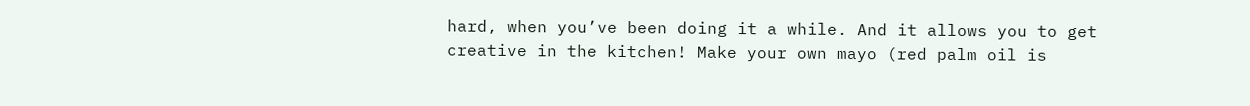hard, when you’ve been doing it a while. And it allows you to get creative in the kitchen! Make your own mayo (red palm oil is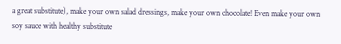a great substitute), make your own salad dressings, make your own chocolate! Even make your own soy sauce with healthy substitute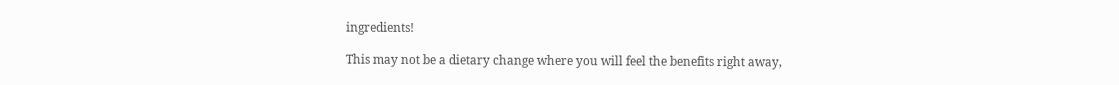ingredients!

This may not be a dietary change where you will feel the benefits right away,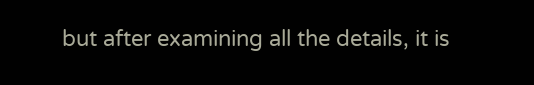but after examining all the details, it is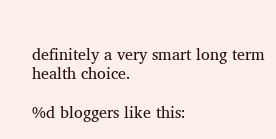definitely a very smart long term health choice.

%d bloggers like this: